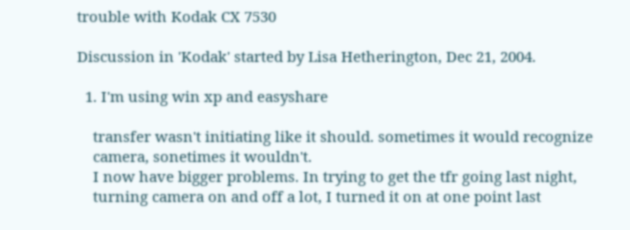trouble with Kodak CX 7530

Discussion in 'Kodak' started by Lisa Hetherington, Dec 21, 2004.

  1. I'm using win xp and easyshare

    transfer wasn't initiating like it should. sometimes it would recognize
    camera, sonetimes it wouldn't.
    I now have bigger problems. In trying to get the tfr going last night,
    turning camera on and off a lot, I turned it on at one point last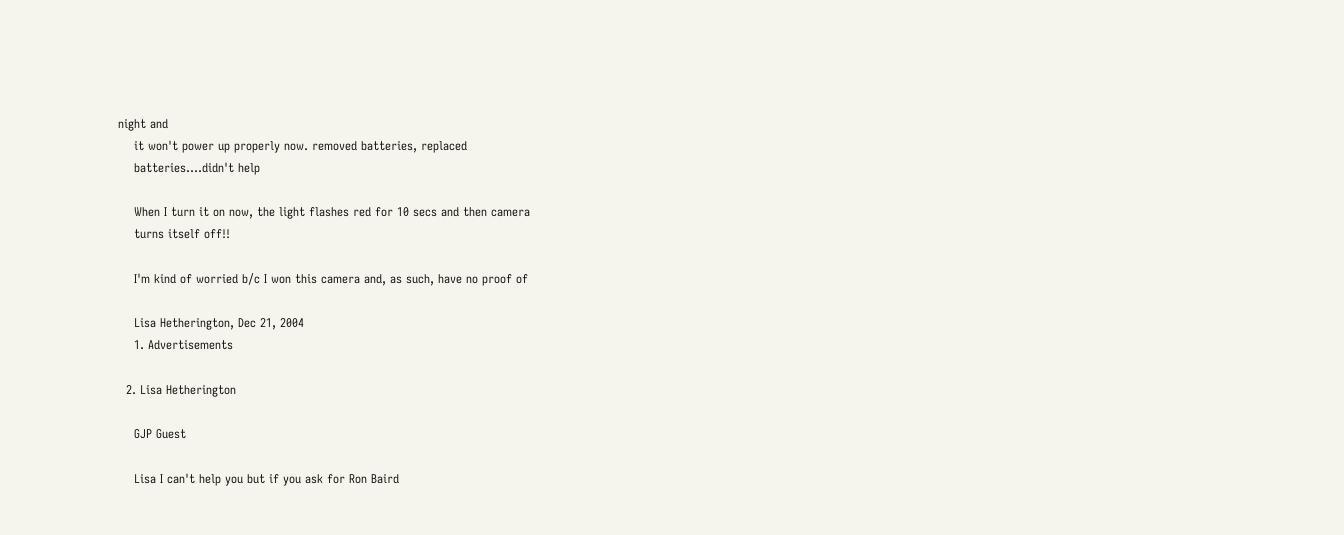night and
    it won't power up properly now. removed batteries, replaced
    batteries....didn't help

    When I turn it on now, the light flashes red for 10 secs and then camera
    turns itself off!!

    I'm kind of worried b/c I won this camera and, as such, have no proof of

    Lisa Hetherington, Dec 21, 2004
    1. Advertisements

  2. Lisa Hetherington

    GJP Guest

    Lisa I can't help you but if you ask for Ron Baird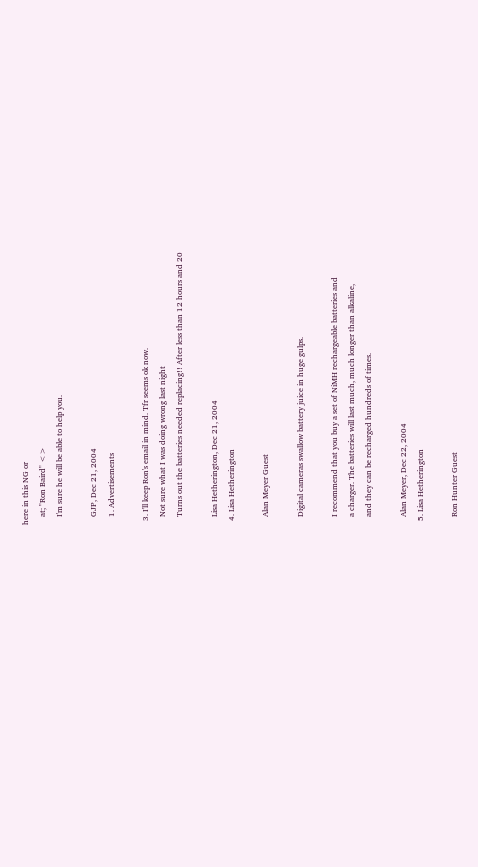here in this NG or
    at; "Ron Baird" <>
    I'm sure he will be able to help you.

    GJP, Dec 21, 2004
    1. Advertisements

  3. I'll keep Ron's email in mind. Tfr seems ok now.
    Not sure what I was doing wrong last night
    Turns out the batteries needed replacing!! After less than 12 hours and 20

    Lisa Hetherington, Dec 21, 2004
  4. Lisa Hetherington

    Alan Meyer Guest

    Digital cameras swallow battery juice in huge gulps.

    I recommend that you buy a set of NiMH rechargeable batteries and
    a charger. The batteries will last much, much longer than alkaline,
    and they can be recharged hundreds of times.

    Alan Meyer, Dec 22, 2004
  5. Lisa Hetherington

    Ron Hunter Guest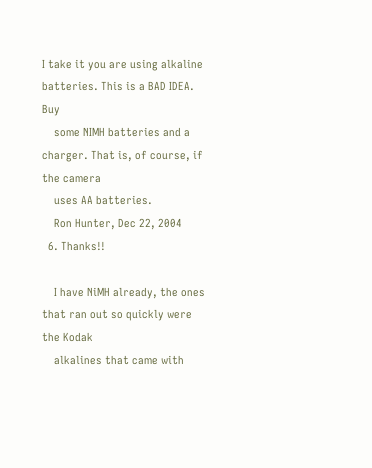I take it you are using alkaline batteries. This is a BAD IDEA. Buy
    some NIMH batteries and a charger. That is, of course, if the camera
    uses AA batteries.
    Ron Hunter, Dec 22, 2004
  6. Thanks!!

    I have NiMH already, the ones that ran out so quickly were the Kodak
    alkalines that came with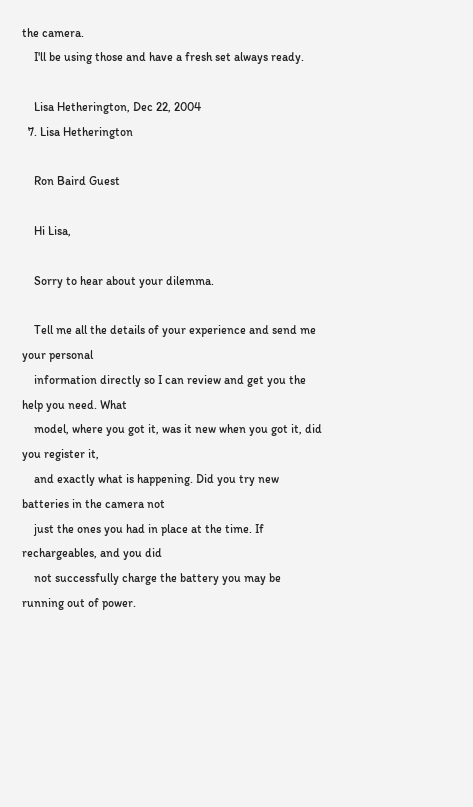the camera.
    I'll be using those and have a fresh set always ready.

    Lisa Hetherington, Dec 22, 2004
  7. Lisa Hetherington

    Ron Baird Guest

    Hi Lisa,

    Sorry to hear about your dilemma.

    Tell me all the details of your experience and send me your personal
    information directly so I can review and get you the help you need. What
    model, where you got it, was it new when you got it, did you register it,
    and exactly what is happening. Did you try new batteries in the camera not
    just the ones you had in place at the time. If rechargeables, and you did
    not successfully charge the battery you may be running out of power.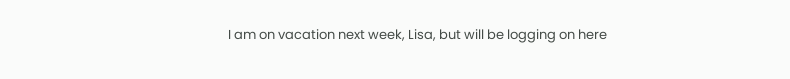I am on vacation next week, Lisa, but will be logging on here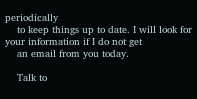periodically
    to keep things up to date. I will look for your information if I do not get
    an email from you today.

    Talk to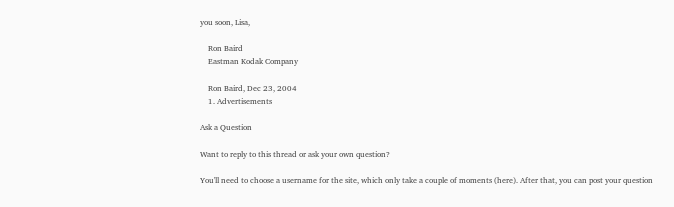you soon, Lisa,

    Ron Baird
    Eastman Kodak Company

    Ron Baird, Dec 23, 2004
    1. Advertisements

Ask a Question

Want to reply to this thread or ask your own question?

You'll need to choose a username for the site, which only take a couple of moments (here). After that, you can post your question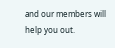and our members will help you out.